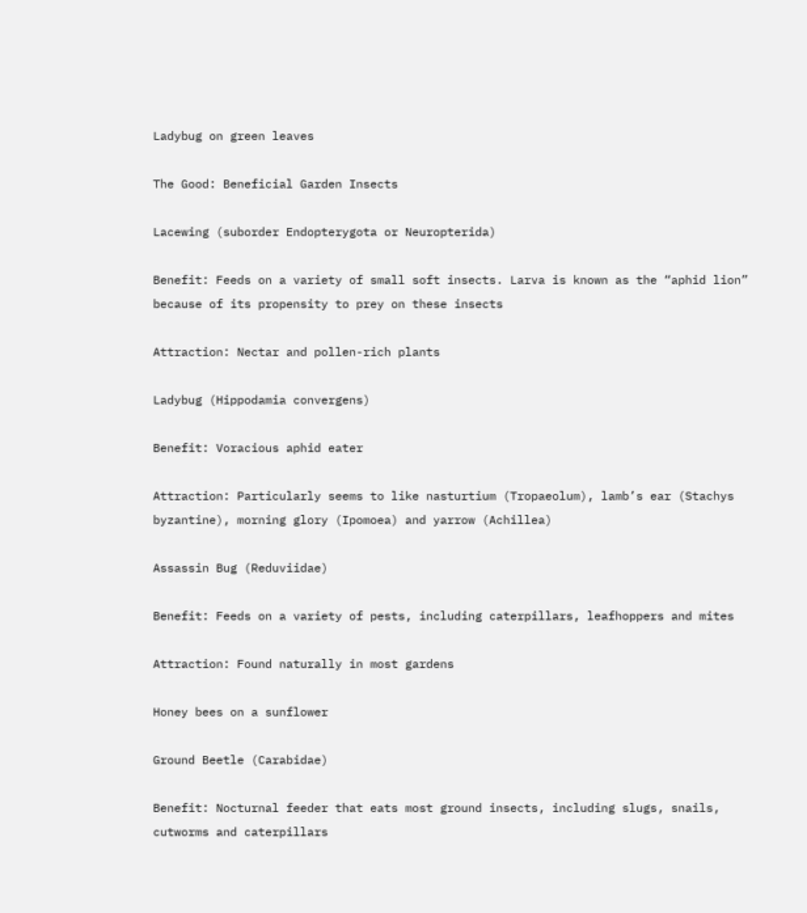Ladybug on green leaves

The Good: Beneficial Garden Insects

Lacewing (suborder Endopterygota or Neuropterida)

Benefit: Feeds on a variety of small soft insects. Larva is known as the “aphid lion” because of its propensity to prey on these insects

Attraction: Nectar and pollen-rich plants

Ladybug (Hippodamia convergens)

Benefit: Voracious aphid eater

Attraction: Particularly seems to like nasturtium (Tropaeolum), lamb’s ear (Stachys byzantine), morning glory (Ipomoea) and yarrow (Achillea)

Assassin Bug (Reduviidae)

Benefit: Feeds on a variety of pests, including caterpillars, leafhoppers and mites

Attraction: Found naturally in most gardens

Honey bees on a sunflower

Ground Beetle (Carabidae)

Benefit: Nocturnal feeder that eats most ground insects, including slugs, snails, cutworms and caterpillars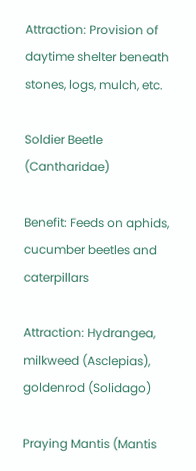Attraction: Provision of daytime shelter beneath stones, logs, mulch, etc.

Soldier Beetle (Cantharidae)

Benefit: Feeds on aphids, cucumber beetles and caterpillars

Attraction: Hydrangea, milkweed (Asclepias), goldenrod (Solidago)

Praying Mantis (Mantis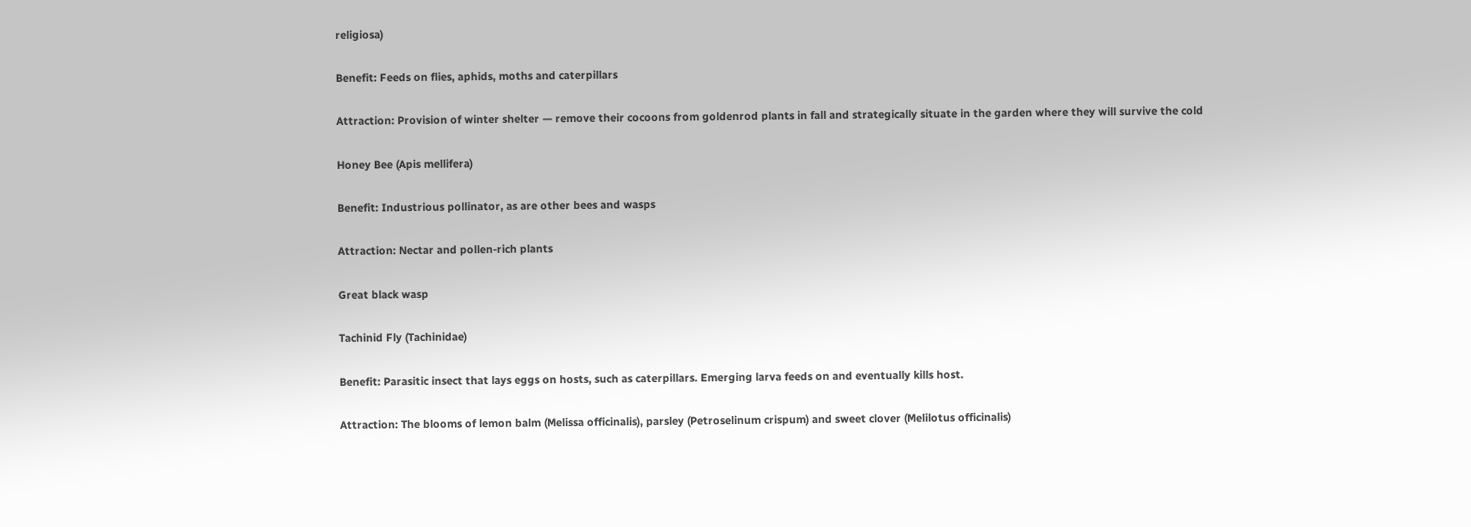religiosa)

Benefit: Feeds on flies, aphids, moths and caterpillars

Attraction: Provision of winter shelter — remove their cocoons from goldenrod plants in fall and strategically situate in the garden where they will survive the cold

Honey Bee (Apis mellifera)

Benefit: Industrious pollinator, as are other bees and wasps

Attraction: Nectar and pollen-rich plants

Great black wasp

Tachinid Fly (Tachinidae)

Benefit: Parasitic insect that lays eggs on hosts, such as caterpillars. Emerging larva feeds on and eventually kills host.

Attraction: The blooms of lemon balm (Melissa officinalis), parsley (Petroselinum crispum) and sweet clover (Melilotus officinalis)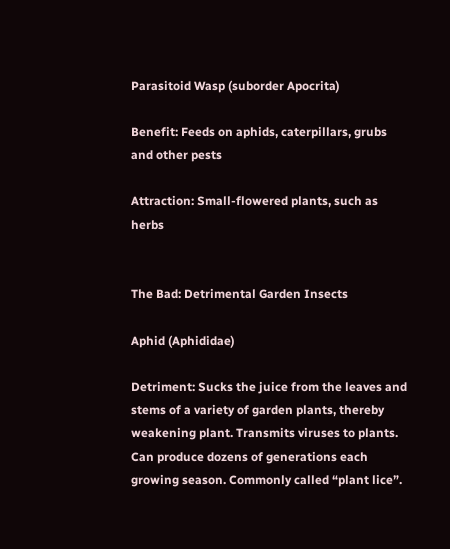Parasitoid Wasp (suborder Apocrita)

Benefit: Feeds on aphids, caterpillars, grubs and other pests

Attraction: Small-flowered plants, such as herbs


The Bad: Detrimental Garden Insects

Aphid (Aphididae)

Detriment: Sucks the juice from the leaves and stems of a variety of garden plants, thereby weakening plant. Transmits viruses to plants. Can produce dozens of generations each growing season. Commonly called “plant lice”.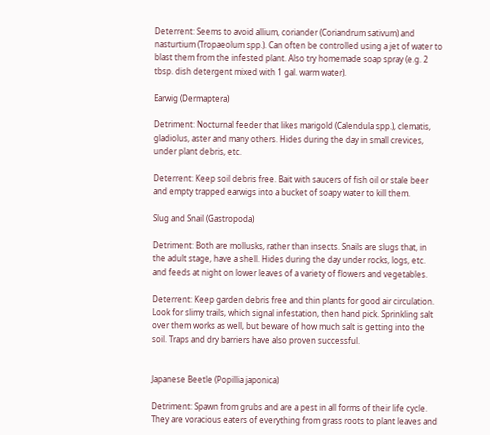Deterrent: Seems to avoid allium, coriander (Coriandrum sativum) and nasturtium (Tropaeolum spp.). Can often be controlled using a jet of water to blast them from the infested plant. Also try homemade soap spray (e.g. 2 tbsp. dish detergent mixed with 1 gal. warm water).

Earwig (Dermaptera)

Detriment: Nocturnal feeder that likes marigold (Calendula spp.), clematis, gladiolus, aster and many others. Hides during the day in small crevices, under plant debris, etc.

Deterrent: Keep soil debris free. Bait with saucers of fish oil or stale beer and empty trapped earwigs into a bucket of soapy water to kill them.

Slug and Snail (Gastropoda)

Detriment: Both are mollusks, rather than insects. Snails are slugs that, in the adult stage, have a shell. Hides during the day under rocks, logs, etc. and feeds at night on lower leaves of a variety of flowers and vegetables.

Deterrent: Keep garden debris free and thin plants for good air circulation. Look for slimy trails, which signal infestation, then hand pick. Sprinkling salt over them works as well, but beware of how much salt is getting into the soil. Traps and dry barriers have also proven successful.


Japanese Beetle (Popillia japonica)

Detriment: Spawn from grubs and are a pest in all forms of their life cycle. They are voracious eaters of everything from grass roots to plant leaves and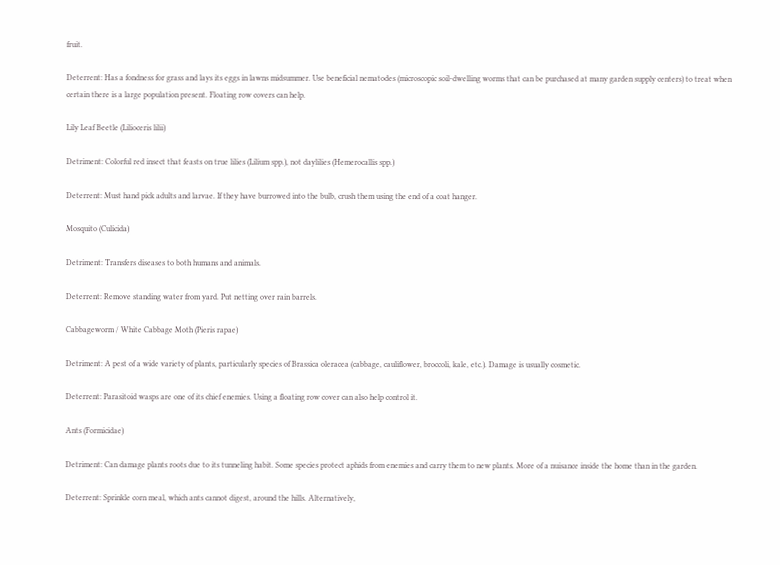fruit.

Deterrent: Has a fondness for grass and lays its eggs in lawns midsummer. Use beneficial nematodes (microscopic soil-dwelling worms that can be purchased at many garden supply centers) to treat when certain there is a large population present. Floating row covers can help.

Lily Leaf Beetle (Lilioceris lilii)

Detriment: Colorful red insect that feasts on true lilies (Lilium spp.), not daylilies (Hemerocallis spp.)

Deterrent: Must hand pick adults and larvae. If they have burrowed into the bulb, crush them using the end of a coat hanger.

Mosquito (Culicida)

Detriment: Transfers diseases to both humans and animals.

Deterrent: Remove standing water from yard. Put netting over rain barrels.

Cabbageworm / White Cabbage Moth (Pieris rapae)

Detriment: A pest of a wide variety of plants, particularly species of Brassica oleracea (cabbage, cauliflower, broccoli, kale, etc.). Damage is usually cosmetic.

Deterrent: Parasitoid wasps are one of its chief enemies. Using a floating row cover can also help control it.

Ants (Formicidae)

Detriment: Can damage plants roots due to its tunneling habit. Some species protect aphids from enemies and carry them to new plants. More of a nuisance inside the home than in the garden.

Deterrent: Sprinkle corn meal, which ants cannot digest, around the hills. Alternatively,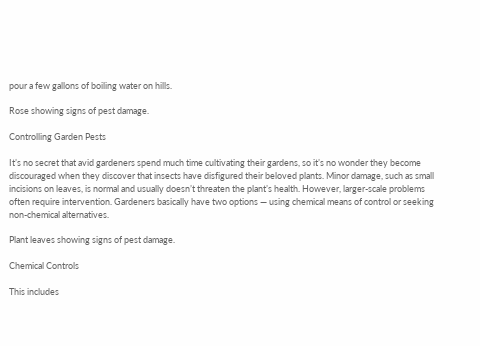pour a few gallons of boiling water on hills.

Rose showing signs of pest damage.

Controlling Garden Pests

It’s no secret that avid gardeners spend much time cultivating their gardens, so it’s no wonder they become discouraged when they discover that insects have disfigured their beloved plants. Minor damage, such as small incisions on leaves, is normal and usually doesn’t threaten the plant’s health. However, larger-scale problems often require intervention. Gardeners basically have two options — using chemical means of control or seeking non-chemical alternatives.

Plant leaves showing signs of pest damage.

Chemical Controls

This includes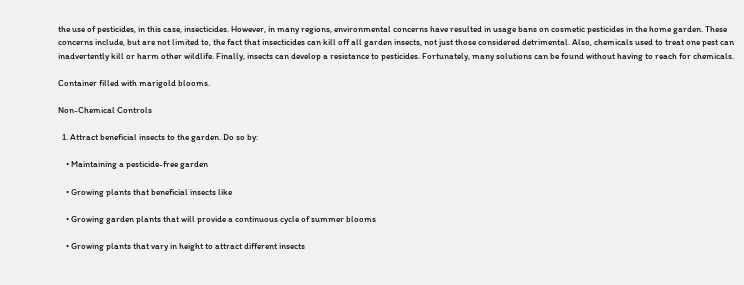the use of pesticides, in this case, insecticides. However, in many regions, environmental concerns have resulted in usage bans on cosmetic pesticides in the home garden. These concerns include, but are not limited to, the fact that insecticides can kill off all garden insects, not just those considered detrimental. Also, chemicals used to treat one pest can inadvertently kill or harm other wildlife. Finally, insects can develop a resistance to pesticides. Fortunately, many solutions can be found without having to reach for chemicals.

Container filled with marigold blooms.

Non-Chemical Controls

  1. Attract beneficial insects to the garden. Do so by:

    • Maintaining a pesticide-free garden

    • Growing plants that beneficial insects like

    • Growing garden plants that will provide a continuous cycle of summer blooms

    • Growing plants that vary in height to attract different insects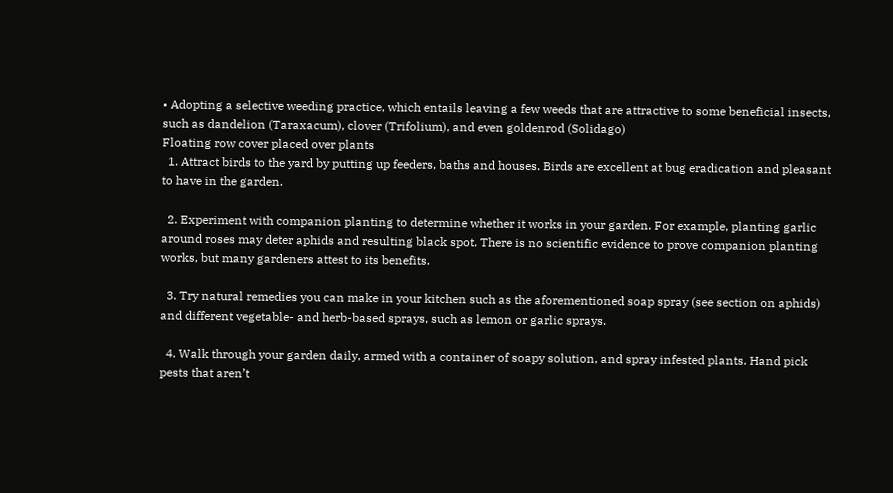• Adopting a selective weeding practice, which entails leaving a few weeds that are attractive to some beneficial insects, such as dandelion (Taraxacum), clover (Trifolium), and even goldenrod (Solidago)
Floating row cover placed over plants
  1. Attract birds to the yard by putting up feeders, baths and houses. Birds are excellent at bug eradication and pleasant to have in the garden.

  2. Experiment with companion planting to determine whether it works in your garden. For example, planting garlic around roses may deter aphids and resulting black spot. There is no scientific evidence to prove companion planting works, but many gardeners attest to its benefits.

  3. Try natural remedies you can make in your kitchen such as the aforementioned soap spray (see section on aphids) and different vegetable- and herb-based sprays, such as lemon or garlic sprays.

  4. Walk through your garden daily, armed with a container of soapy solution, and spray infested plants. Hand pick pests that aren’t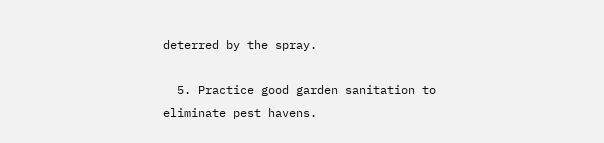deterred by the spray.

  5. Practice good garden sanitation to eliminate pest havens.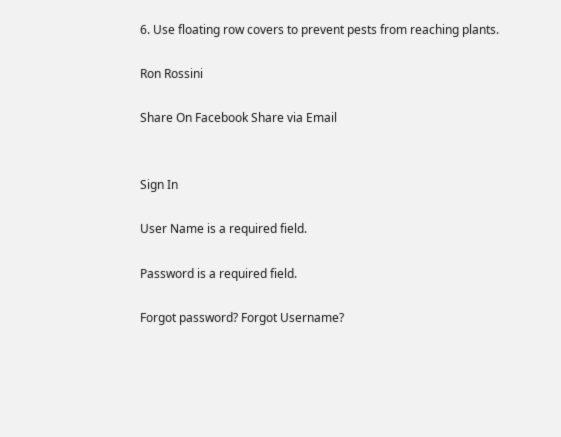6. Use floating row covers to prevent pests from reaching plants.

Ron Rossini

Share On Facebook Share via Email


Sign In

User Name is a required field.

Password is a required field.

Forgot password? Forgot Username?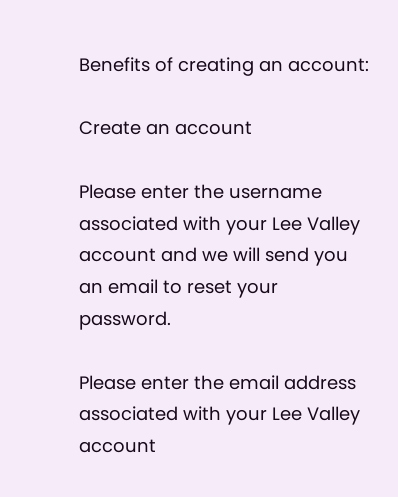Benefits of creating an account:

Create an account

Please enter the username associated with your Lee Valley account and we will send you an email to reset your password.

Please enter the email address associated with your Lee Valley account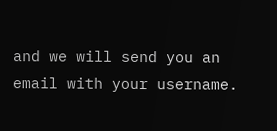and we will send you an email with your username.